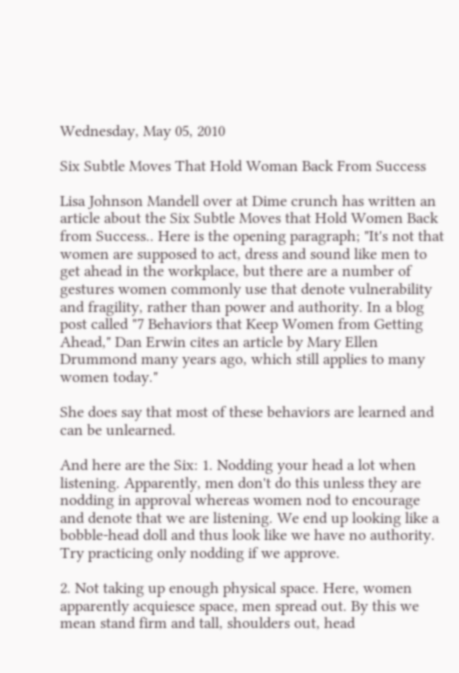Wednesday, May 05, 2010

Six Subtle Moves That Hold Woman Back From Success

Lisa Johnson Mandell over at Dime crunch has written an article about the Six Subtle Moves that Hold Women Back from Success.. Here is the opening paragraph; "It's not that women are supposed to act, dress and sound like men to get ahead in the workplace, but there are a number of gestures women commonly use that denote vulnerability and fragility, rather than power and authority. In a blog post called "7 Behaviors that Keep Women from Getting Ahead," Dan Erwin cites an article by Mary Ellen Drummond many years ago, which still applies to many women today."

She does say that most of these behaviors are learned and can be unlearned.

And here are the Six: 1. Nodding your head a lot when listening. Apparently, men don't do this unless they are nodding in approval whereas women nod to encourage and denote that we are listening. We end up looking like a bobble-head doll and thus look like we have no authority. Try practicing only nodding if we approve.

2. Not taking up enough physical space. Here, women apparently acquiesce space, men spread out. By this we mean stand firm and tall, shoulders out, head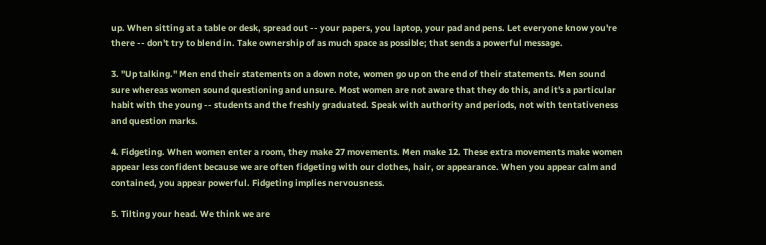up. When sitting at a table or desk, spread out -- your papers, you laptop, your pad and pens. Let everyone know you're there -- don't try to blend in. Take ownership of as much space as possible; that sends a powerful message.

3. "Up talking." Men end their statements on a down note, women go up on the end of their statements. Men sound sure whereas women sound questioning and unsure. Most women are not aware that they do this, and it's a particular habit with the young -- students and the freshly graduated. Speak with authority and periods, not with tentativeness and question marks.

4. Fidgeting. When women enter a room, they make 27 movements. Men make 12. These extra movements make women appear less confident because we are often fidgeting with our clothes, hair, or appearance. When you appear calm and contained, you appear powerful. Fidgeting implies nervousness.

5. Tilting your head. We think we are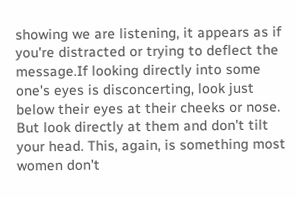showing we are listening, it appears as if you're distracted or trying to deflect the message.If looking directly into some one's eyes is disconcerting, look just below their eyes at their cheeks or nose. But look directly at them and don't tilt your head. This, again, is something most women don't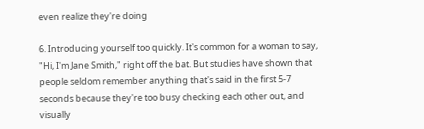even realize they're doing

6. Introducing yourself too quickly. It's common for a woman to say, "Hi, I'm Jane Smith," right off the bat. But studies have shown that people seldom remember anything that's said in the first 5-7 seconds because they're too busy checking each other out, and visually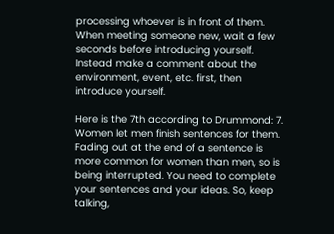processing whoever is in front of them. When meeting someone new, wait a few seconds before introducing yourself. Instead make a comment about the environment, event, etc. first, then introduce yourself.

Here is the 7th according to Drummond: 7. Women let men finish sentences for them. Fading out at the end of a sentence is more common for women than men, so is being interrupted. You need to complete your sentences and your ideas. So, keep talking,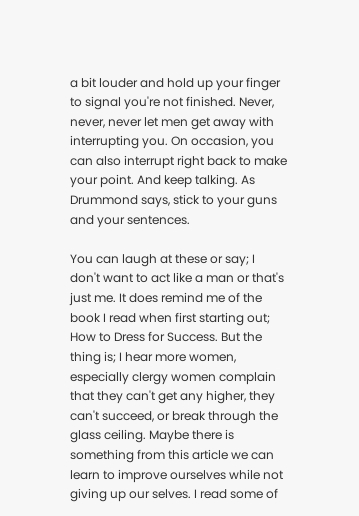a bit louder and hold up your finger to signal you're not finished. Never, never, never let men get away with interrupting you. On occasion, you can also interrupt right back to make your point. And keep talking. As Drummond says, stick to your guns and your sentences.

You can laugh at these or say; I don't want to act like a man or that's just me. It does remind me of the book I read when first starting out; How to Dress for Success. But the thing is; I hear more women, especially clergy women complain that they can't get any higher, they can't succeed, or break through the glass ceiling. Maybe there is something from this article we can learn to improve ourselves while not giving up our selves. I read some of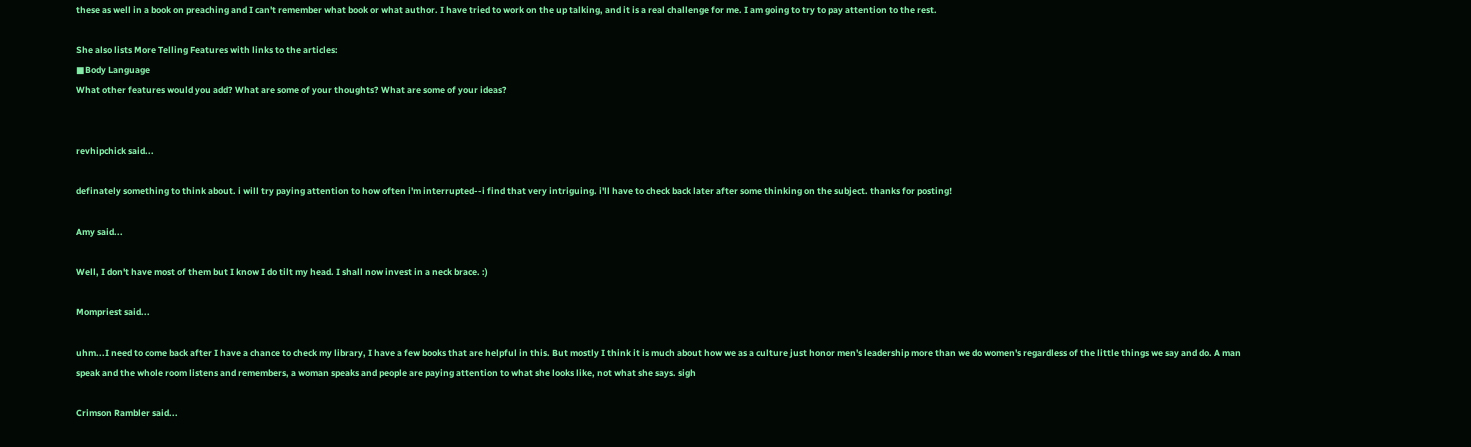these as well in a book on preaching and I can't remember what book or what author. I have tried to work on the up talking, and it is a real challenge for me. I am going to try to pay attention to the rest.

She also lists More Telling Features with links to the articles:
■Body Language
What other features would you add? What are some of your thoughts? What are some of your ideas?


revhipchick said...

definately something to think about. i will try paying attention to how often i'm interrupted--i find that very intriguing. i'll have to check back later after some thinking on the subject. thanks for posting!

Amy said...

Well, I don't have most of them but I know I do tilt my head. I shall now invest in a neck brace. :)

Mompriest said...

uhm...I need to come back after I have a chance to check my library, I have a few books that are helpful in this. But mostly I think it is much about how we as a culture just honor men's leadership more than we do women's regardless of the little things we say and do. A man speak and the whole room listens and remembers, a woman speaks and people are paying attention to what she looks like, not what she says. sigh

Crimson Rambler said...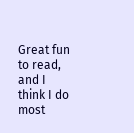Great fun to read, and I think I do most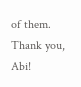of them. Thank you, Abi!